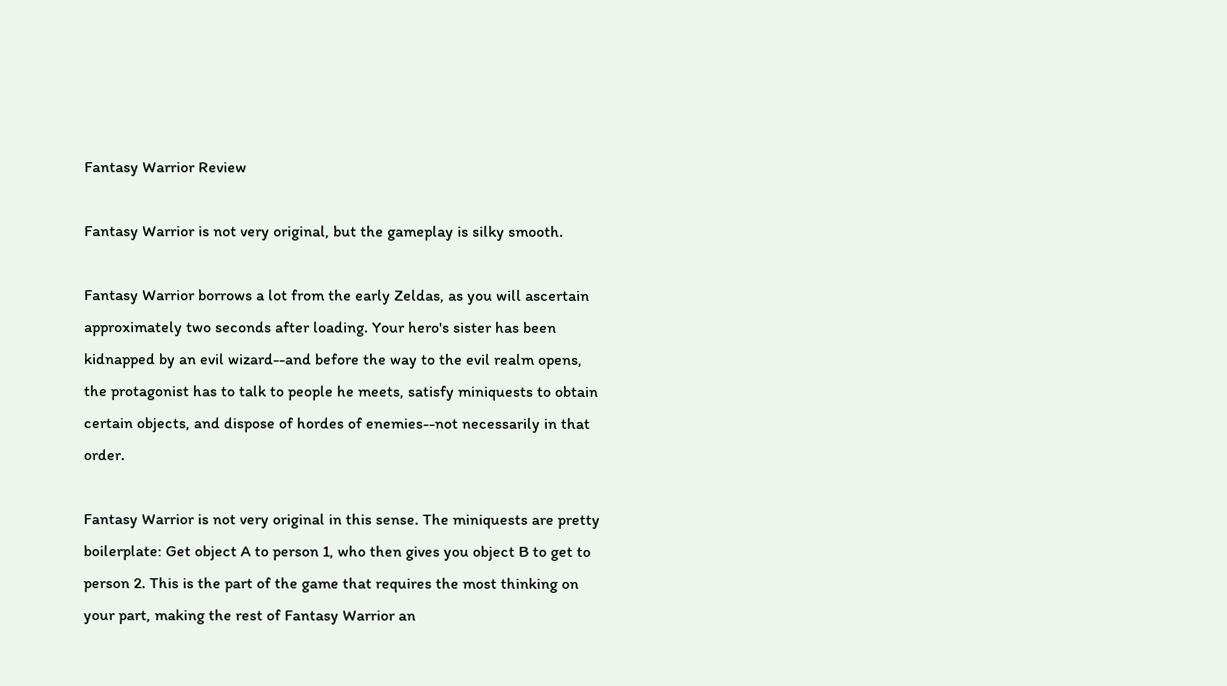Fantasy Warrior Review

Fantasy Warrior is not very original, but the gameplay is silky smooth.

Fantasy Warrior borrows a lot from the early Zeldas, as you will ascertain approximately two seconds after loading. Your hero's sister has been kidnapped by an evil wizard--and before the way to the evil realm opens, the protagonist has to talk to people he meets, satisfy miniquests to obtain certain objects, and dispose of hordes of enemies--not necessarily in that order.

Fantasy Warrior is not very original in this sense. The miniquests are pretty boilerplate: Get object A to person 1, who then gives you object B to get to person 2. This is the part of the game that requires the most thinking on your part, making the rest of Fantasy Warrior an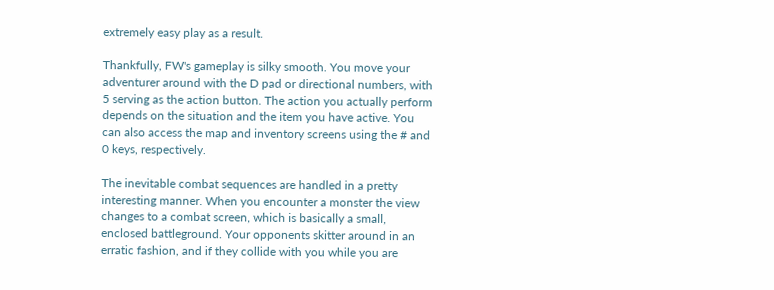extremely easy play as a result.

Thankfully, FW's gameplay is silky smooth. You move your adventurer around with the D pad or directional numbers, with 5 serving as the action button. The action you actually perform depends on the situation and the item you have active. You can also access the map and inventory screens using the # and 0 keys, respectively.

The inevitable combat sequences are handled in a pretty interesting manner. When you encounter a monster the view changes to a combat screen, which is basically a small, enclosed battleground. Your opponents skitter around in an erratic fashion, and if they collide with you while you are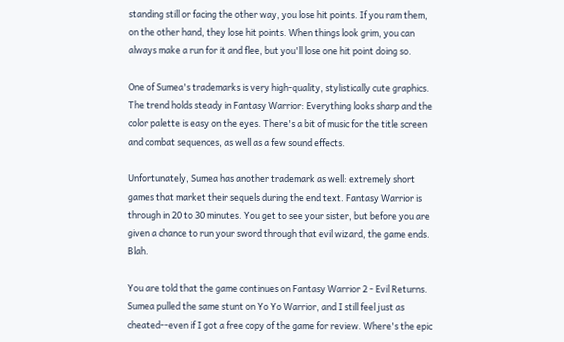standing still or facing the other way, you lose hit points. If you ram them, on the other hand, they lose hit points. When things look grim, you can always make a run for it and flee, but you'll lose one hit point doing so.

One of Sumea's trademarks is very high-quality, stylistically cute graphics. The trend holds steady in Fantasy Warrior: Everything looks sharp and the color palette is easy on the eyes. There's a bit of music for the title screen and combat sequences, as well as a few sound effects.

Unfortunately, Sumea has another trademark as well: extremely short games that market their sequels during the end text. Fantasy Warrior is through in 20 to 30 minutes. You get to see your sister, but before you are given a chance to run your sword through that evil wizard, the game ends. Blah.

You are told that the game continues on Fantasy Warrior 2 - Evil Returns. Sumea pulled the same stunt on Yo Yo Warrior, and I still feel just as cheated--even if I got a free copy of the game for review. Where's the epic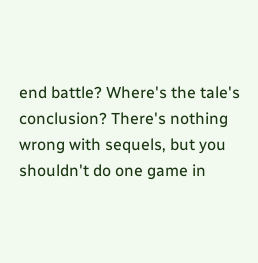end battle? Where's the tale's conclusion? There's nothing wrong with sequels, but you shouldn't do one game in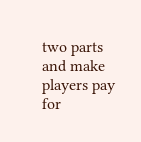two parts and make players pay for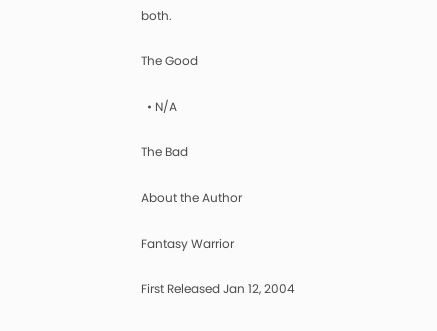both.

The Good

  • N/A

The Bad

About the Author

Fantasy Warrior

First Released Jan 12, 2004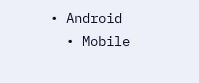• Android
  • Mobile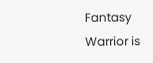Fantasy Warrior is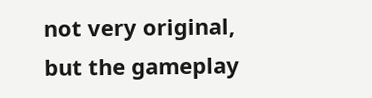not very original, but the gameplay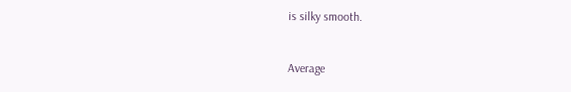is silky smooth.


Average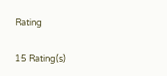Rating

15 Rating(s)